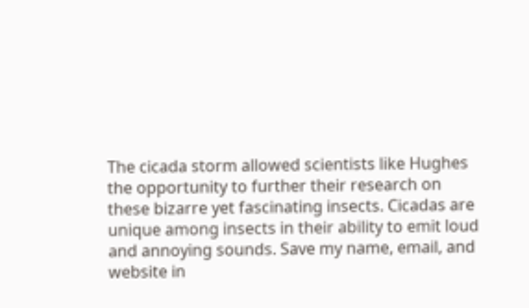The cicada storm allowed scientists like Hughes the opportunity to further their research on these bizarre yet fascinating insects. Cicadas are unique among insects in their ability to emit loud and annoying sounds. Save my name, email, and website in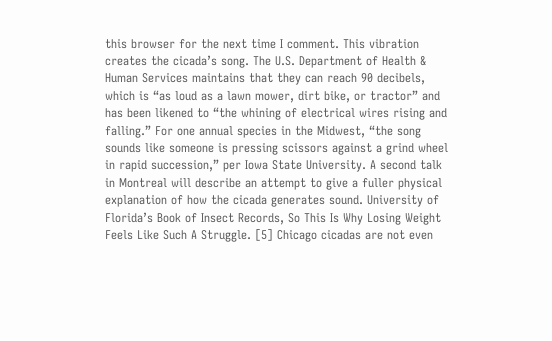this browser for the next time I comment. This vibration creates the cicada’s song. The U.S. Department of Health & Human Services maintains that they can reach 90 decibels, which is “as loud as a lawn mower, dirt bike, or tractor” and has been likened to “the whining of electrical wires rising and falling.” For one annual species in the Midwest, “the song sounds like someone is pressing scissors against a grind wheel in rapid succession,” per Iowa State University. A second talk in Montreal will describe an attempt to give a fuller physical explanation of how the cicada generates sound. University of Florida’s Book of Insect Records, So This Is Why Losing Weight Feels Like Such A Struggle. [5] Chicago cicadas are not even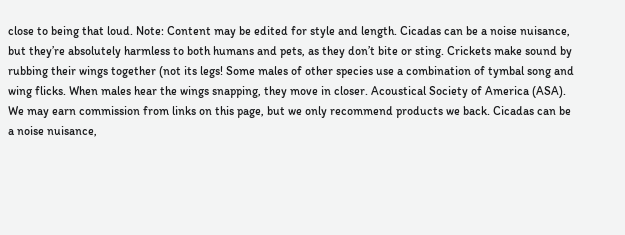close to being that loud. Note: Content may be edited for style and length. Cicadas can be a noise nuisance, but they’re absolutely harmless to both humans and pets, as they don’t bite or sting. Crickets make sound by rubbing their wings together (not its legs! Some males of other species use a combination of tymbal song and wing flicks. When males hear the wings snapping, they move in closer. Acoustical Society of America (ASA). We may earn commission from links on this page, but we only recommend products we back. Cicadas can be a noise nuisance,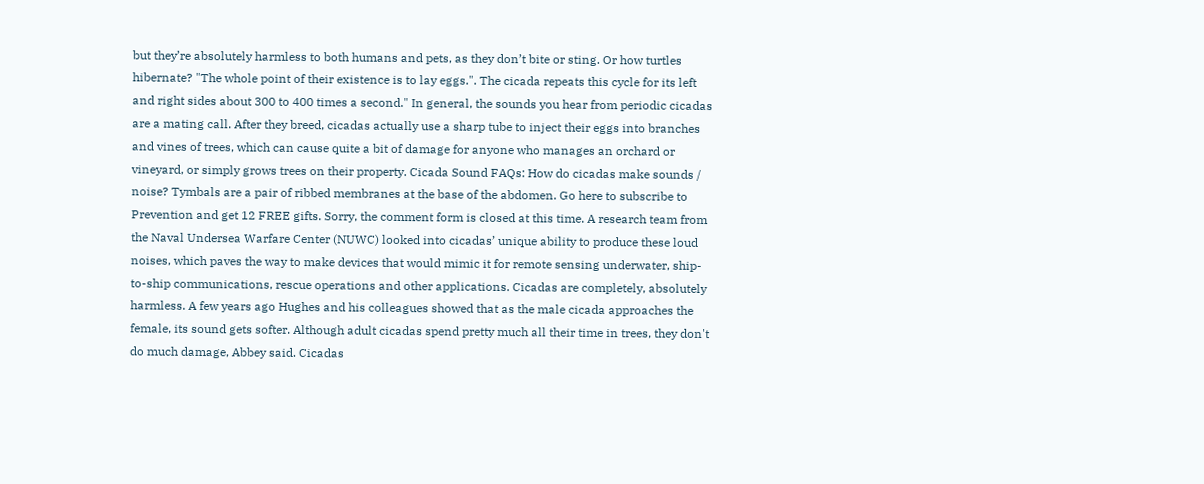but they’re absolutely harmless to both humans and pets, as they don’t bite or sting. Or how turtles hibernate? "The whole point of their existence is to lay eggs.". The cicada repeats this cycle for its left and right sides about 300 to 400 times a second." In general, the sounds you hear from periodic cicadas are a mating call. After they breed, cicadas actually use a sharp tube to inject their eggs into branches and vines of trees, which can cause quite a bit of damage for anyone who manages an orchard or vineyard, or simply grows trees on their property. Cicada Sound FAQs: How do cicadas make sounds / noise? Tymbals are a pair of ribbed membranes at the base of the abdomen. Go here to subscribe to Prevention and get 12 FREE gifts. Sorry, the comment form is closed at this time. A research team from the Naval Undersea Warfare Center (NUWC) looked into cicadas’ unique ability to produce these loud noises, which paves the way to make devices that would mimic it for remote sensing underwater, ship-to-ship communications, rescue operations and other applications. Cicadas are completely, absolutely harmless. A few years ago Hughes and his colleagues showed that as the male cicada approaches the female, its sound gets softer. Although adult cicadas spend pretty much all their time in trees, they don't do much damage, Abbey said. Cicadas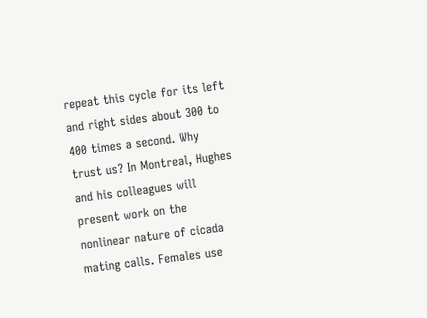repeat this cycle for its left and right sides about 300 to 400 times a second. Why trust us? In Montreal, Hughes and his colleagues will present work on the nonlinear nature of cicada mating calls. Females use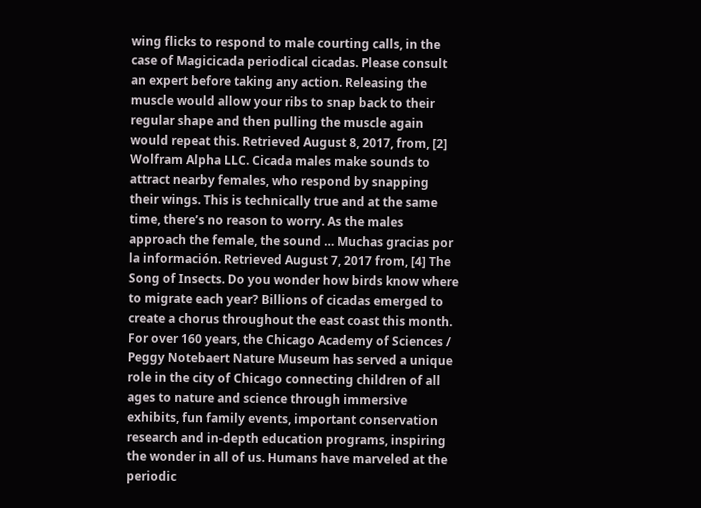wing flicks to respond to male courting calls, in the case of Magicicada periodical cicadas. Please consult an expert before taking any action. Releasing the muscle would allow your ribs to snap back to their regular shape and then pulling the muscle again would repeat this. Retrieved August 8, 2017, from, [2] Wolfram Alpha LLC. Cicada males make sounds to attract nearby females, who respond by snapping their wings. This is technically true and at the same time, there’s no reason to worry. As the males approach the female, the sound … Muchas gracias por la información. Retrieved August 7, 2017 from, [4] The Song of Insects. Do you wonder how birds know where to migrate each year? Billions of cicadas emerged to create a chorus throughout the east coast this month. For over 160 years, the Chicago Academy of Sciences / Peggy Notebaert Nature Museum has served a unique role in the city of Chicago connecting children of all ages to nature and science through immersive exhibits, fun family events, important conservation research and in-depth education programs, inspiring the wonder in all of us. Humans have marveled at the periodic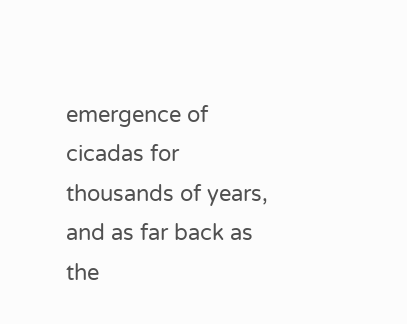emergence of cicadas for thousands of years, and as far back as the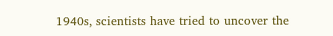1940s, scientists have tried to uncover the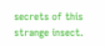secrets of this strange insect.